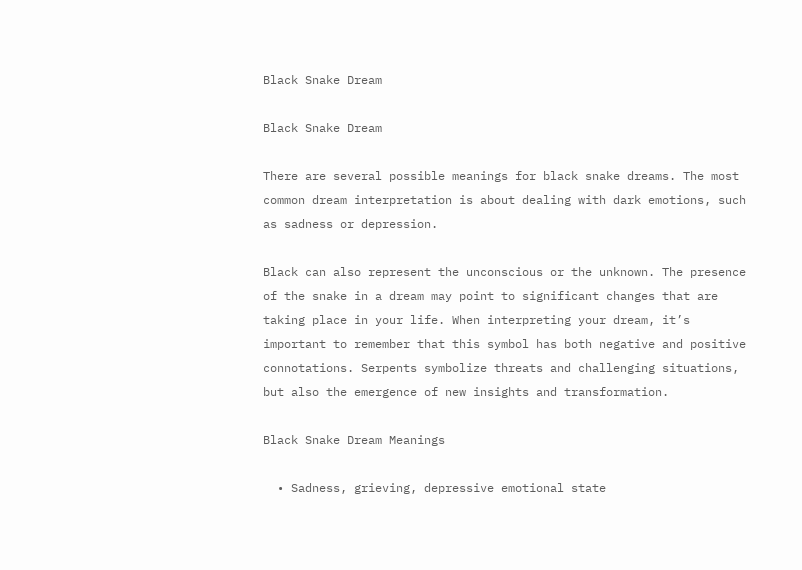Black Snake Dream

Black Snake Dream

There are several possible meanings for black snake dreams. The most common dream interpretation is about dealing with dark emotions, such as sadness or depression.

Black can also represent the unconscious or the unknown. The presence of the snake in a dream may point to significant changes that are taking place in your life. When interpreting your dream, it’s important to remember that this symbol has both negative and positive connotations. Serpents symbolize threats and challenging situations, but also the emergence of new insights and transformation.

Black Snake Dream Meanings

  • Sadness, grieving, depressive emotional state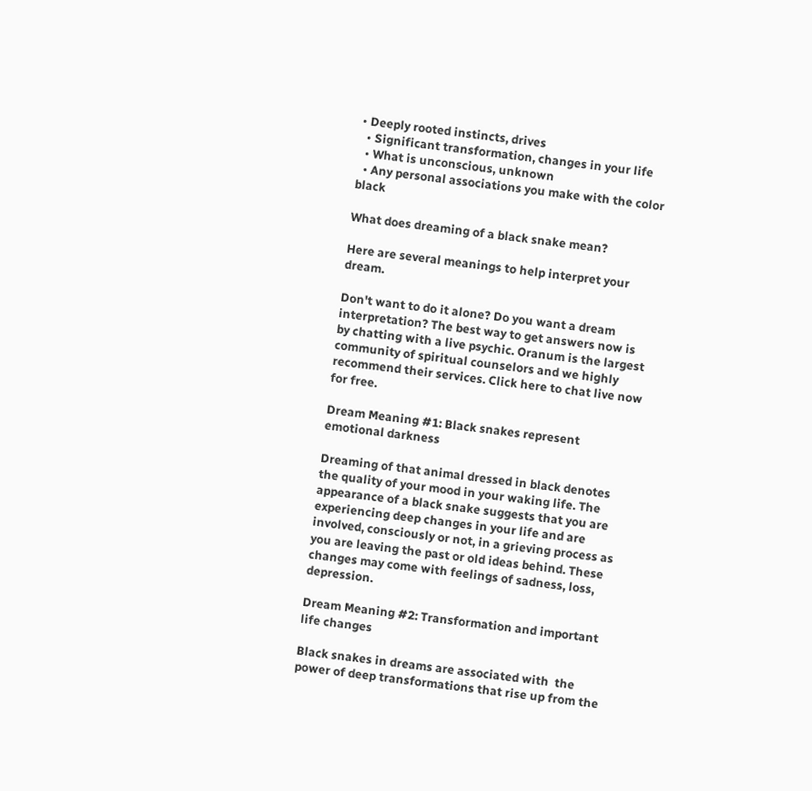• Deeply rooted instincts, drives
  • Significant transformation, changes in your life
  • What is unconscious, unknown
  • Any personal associations you make with the color black

What does dreaming of a black snake mean?

Here are several meanings to help interpret your dream.

Don't want to do it alone? Do you want a dream interpretation? The best way to get answers now is by chatting with a live psychic. Oranum is the largest community of spiritual counselors and we highly recommend their services. Click here to chat live now for free.

Dream Meaning #1: Black snakes represent emotional darkness

Dreaming of that animal dressed in black denotes the quality of your mood in your waking life. The appearance of a black snake suggests that you are experiencing deep changes in your life and are involved, consciously or not, in a grieving process as you are leaving the past or old ideas behind. These changes may come with feelings of sadness, loss, depression.

Dream Meaning #2: Transformation and important life changes

Black snakes in dreams are associated with  the power of deep transformations that rise up from the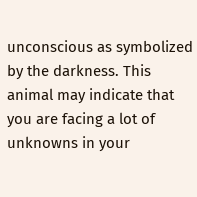unconscious as symbolized by the darkness. This animal may indicate that you are facing a lot of unknowns in your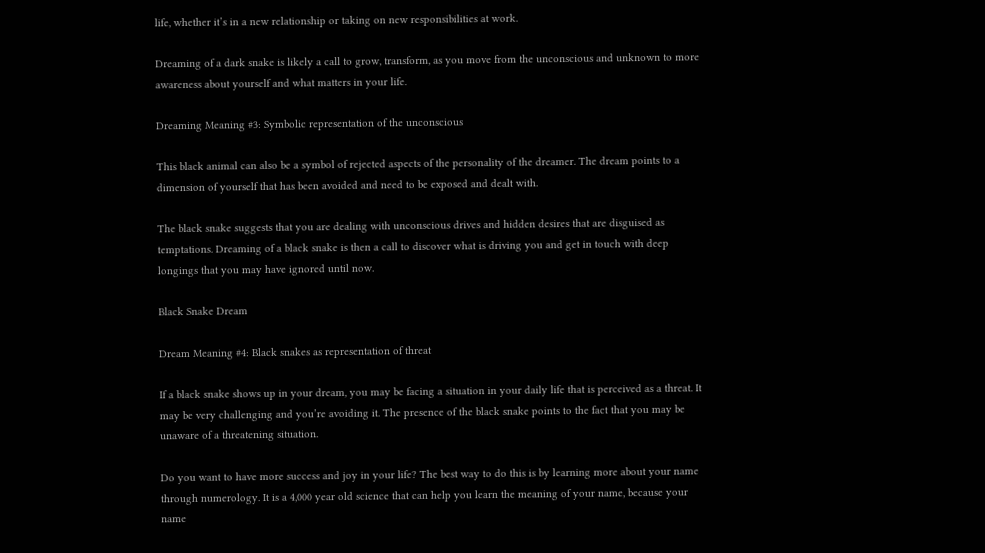life, whether it’s in a new relationship or taking on new responsibilities at work.

Dreaming of a dark snake is likely a call to grow, transform, as you move from the unconscious and unknown to more awareness about yourself and what matters in your life.

Dreaming Meaning #3: Symbolic representation of the unconscious

This black animal can also be a symbol of rejected aspects of the personality of the dreamer. The dream points to a dimension of yourself that has been avoided and need to be exposed and dealt with.

The black snake suggests that you are dealing with unconscious drives and hidden desires that are disguised as temptations. Dreaming of a black snake is then a call to discover what is driving you and get in touch with deep longings that you may have ignored until now.

Black Snake Dream

Dream Meaning #4: Black snakes as representation of threat

If a black snake shows up in your dream, you may be facing a situation in your daily life that is perceived as a threat. It may be very challenging and you’re avoiding it. The presence of the black snake points to the fact that you may be unaware of a threatening situation.

Do you want to have more success and joy in your life? The best way to do this is by learning more about your name through numerology. It is a 4,000 year old science that can help you learn the meaning of your name, because your name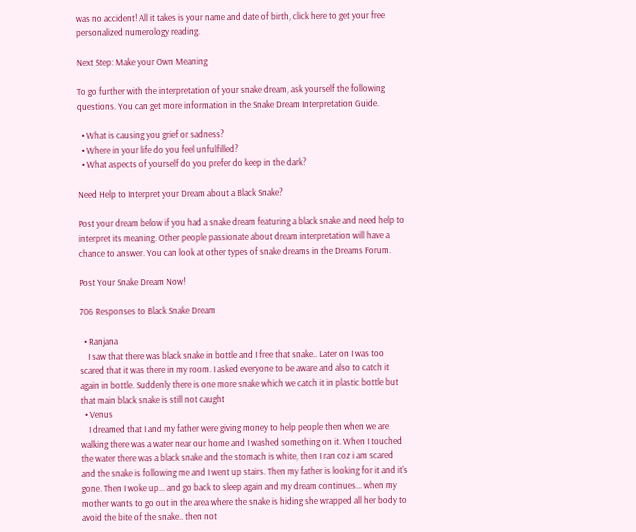was no accident! All it takes is your name and date of birth, click here to get your free personalized numerology reading.

Next Step: Make your Own Meaning

To go further with the interpretation of your snake dream, ask yourself the following questions. You can get more information in the Snake Dream Interpretation Guide.

  • What is causing you grief or sadness?
  • Where in your life do you feel unfulfilled?
  • What aspects of yourself do you prefer do keep in the dark?

Need Help to Interpret your Dream about a Black Snake?

Post your dream below if you had a snake dream featuring a black snake and need help to interpret its meaning. Other people passionate about dream interpretation will have a chance to answer. You can look at other types of snake dreams in the Dreams Forum.

Post Your Snake Dream Now!

706 Responses to Black Snake Dream

  • Ranjana
    I saw that there was black snake in bottle and I free that snake.. Later on I was too scared that it was there in my room. I asked everyone to be aware and also to catch it again in bottle. Suddenly there is one more snake which we catch it in plastic bottle but that main black snake is still not caught
  • Venus
    I dreamed that I and my father were giving money to help people then when we are walking there was a water near our home and I washed something on it. When I touched the water there was a black snake and the stomach is white, then I ran coz i am scared and the snake is following me and I went up stairs. Then my father is looking for it and it's gone. Then I woke up... and go back to sleep again and my dream continues... when my mother wants to go out in the area where the snake is hiding she wrapped all her body to avoid the bite of the snake.. then not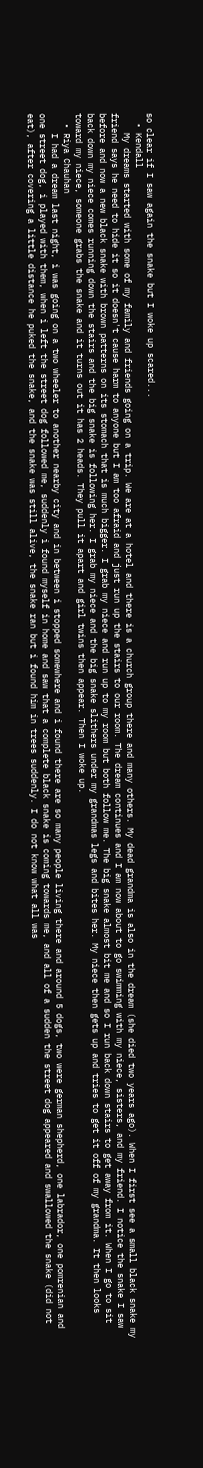so clear if I saw again the snake but I woke up scared...
  • Kendall
    My dreams started with some of my family and friends going on a trip. We are at a hotel and there is a church group there and many others. My dead grandma is also in the dream (she died two years ago). When I first see a small black snake my friend says he need to hide it so it doesn't cause harm to anyone but I am too afraid and just run up the stairs to our room. The dream continues and I am now about to go swimming with my niece, sisters, and my friend. I notice the snake I saw before and now a new black snake with brown patterns on its stomach that is much bigger. I grab my niece and run up to my room but both follow me. The big snake almost bit me and so I run back down stairs to get away from it. When I go to sit back down my niece comes running down the stairs and the big snake is following her. I grab my niece and the big snake slithers under my grandmas legs and bites her. My niece then gets up and tries to get it off of my grandma. It then looks toward my niece, someone grabs the snake and it turns out it has 2 heads. They pull it apart and girl twins then appear. Then I woke up.
  • Riya Chauhan
    I had a dream last night, i was going on a two wheeler to another nearby city and in between i stopped somewhere and i found there are so many people living there and around 5 dogs, two were german shepherd, one labrador, one pomrenian and one street dog, i played with them, when i left the street dog followed me, suddenly i found myself in home and saw that a complete black snake is coming towards me, and all of a sudden the street dog appeared and swallowed the snake (did not eat), after covering a little distance he puked the snake, and the snake was still alive, the snake ran but i found him in trees suddenly. I do not know what all was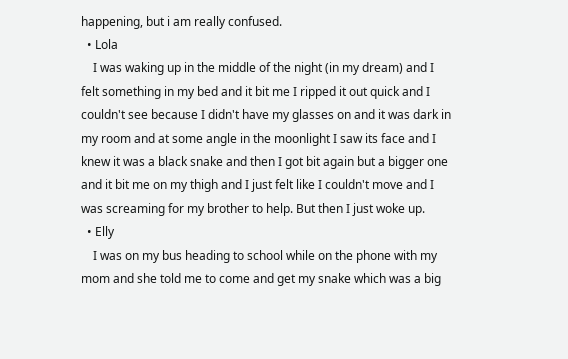happening, but i am really confused.
  • Lola
    I was waking up in the middle of the night (in my dream) and I felt something in my bed and it bit me I ripped it out quick and I couldn't see because I didn't have my glasses on and it was dark in my room and at some angle in the moonlight I saw its face and I knew it was a black snake and then I got bit again but a bigger one and it bit me on my thigh and I just felt like I couldn't move and I was screaming for my brother to help. But then I just woke up.
  • Elly
    I was on my bus heading to school while on the phone with my mom and she told me to come and get my snake which was a big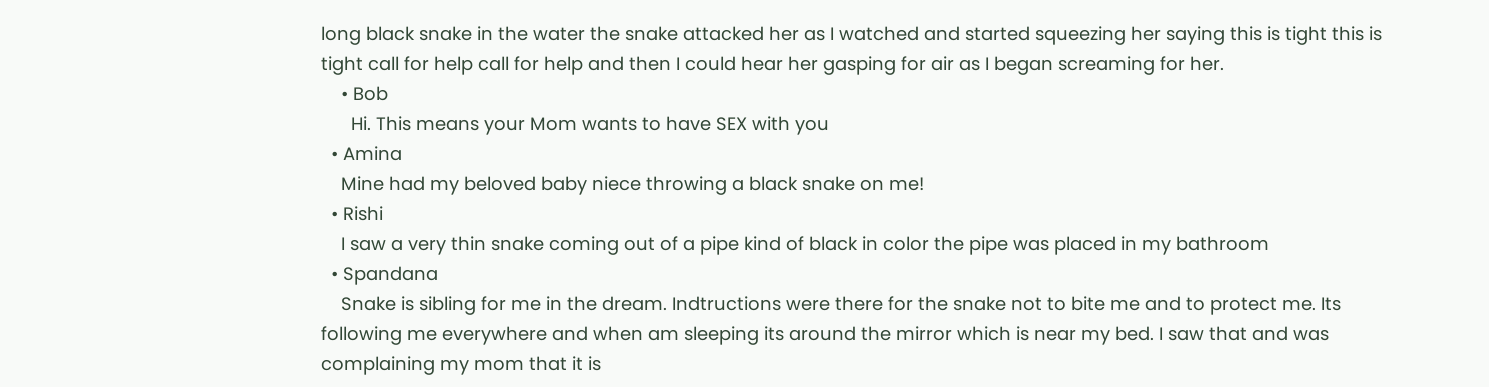long black snake in the water the snake attacked her as I watched and started squeezing her saying this is tight this is tight call for help call for help and then I could hear her gasping for air as I began screaming for her.
    • Bob
      Hi. This means your Mom wants to have SEX with you
  • Amina
    Mine had my beloved baby niece throwing a black snake on me!
  • Rishi
    I saw a very thin snake coming out of a pipe kind of black in color the pipe was placed in my bathroom
  • Spandana
    Snake is sibling for me in the dream. Indtructions were there for the snake not to bite me and to protect me. Its following me everywhere and when am sleeping its around the mirror which is near my bed. I saw that and was complaining my mom that it is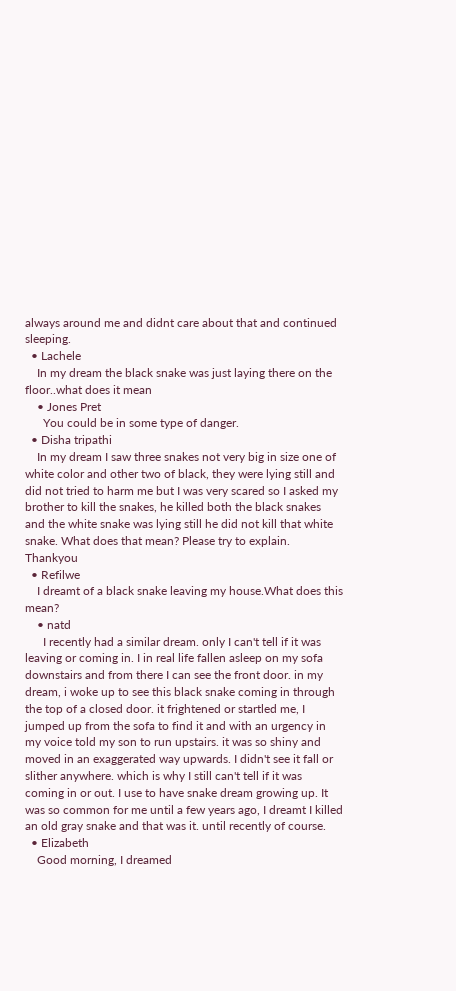always around me and didnt care about that and continued sleeping.
  • Lachele
    In my dream the black snake was just laying there on the floor..what does it mean
    • Jones Pret
      You could be in some type of danger.
  • Disha tripathi
    In my dream I saw three snakes not very big in size one of white color and other two of black, they were lying still and did not tried to harm me but I was very scared so I asked my brother to kill the snakes, he killed both the black snakes and the white snake was lying still he did not kill that white snake. What does that mean? Please try to explain. Thankyou
  • Refilwe
    I dreamt of a black snake leaving my house.What does this mean?
    • natd
      I recently had a similar dream. only I can't tell if it was leaving or coming in. I in real life fallen asleep on my sofa downstairs and from there I can see the front door. in my dream, i woke up to see this black snake coming in through the top of a closed door. it frightened or startled me, I jumped up from the sofa to find it and with an urgency in my voice told my son to run upstairs. it was so shiny and moved in an exaggerated way upwards. I didn't see it fall or slither anywhere. which is why I still can't tell if it was coming in or out. I use to have snake dream growing up. It was so common for me until a few years ago, I dreamt I killed an old gray snake and that was it. until recently of course.
  • Elizabeth
    Good morning, I dreamed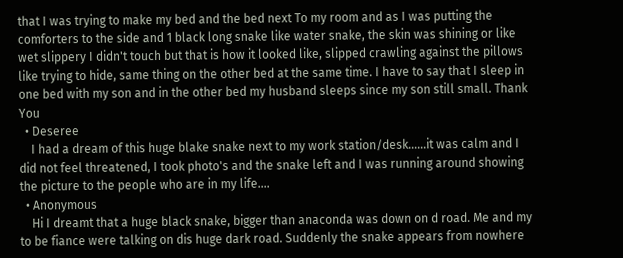that I was trying to make my bed and the bed next To my room and as I was putting the comforters to the side and 1 black long snake like water snake, the skin was shining or like wet slippery I didn't touch but that is how it looked like, slipped crawling against the pillows like trying to hide, same thing on the other bed at the same time. I have to say that I sleep in one bed with my son and in the other bed my husband sleeps since my son still small. Thank You
  • Deseree
    I had a dream of this huge blake snake next to my work station/desk......it was calm and I did not feel threatened, I took photo's and the snake left and I was running around showing the picture to the people who are in my life....
  • Anonymous
    Hi I dreamt that a huge black snake, bigger than anaconda was down on d road. Me and my to be fiance were talking on dis huge dark road. Suddenly the snake appears from nowhere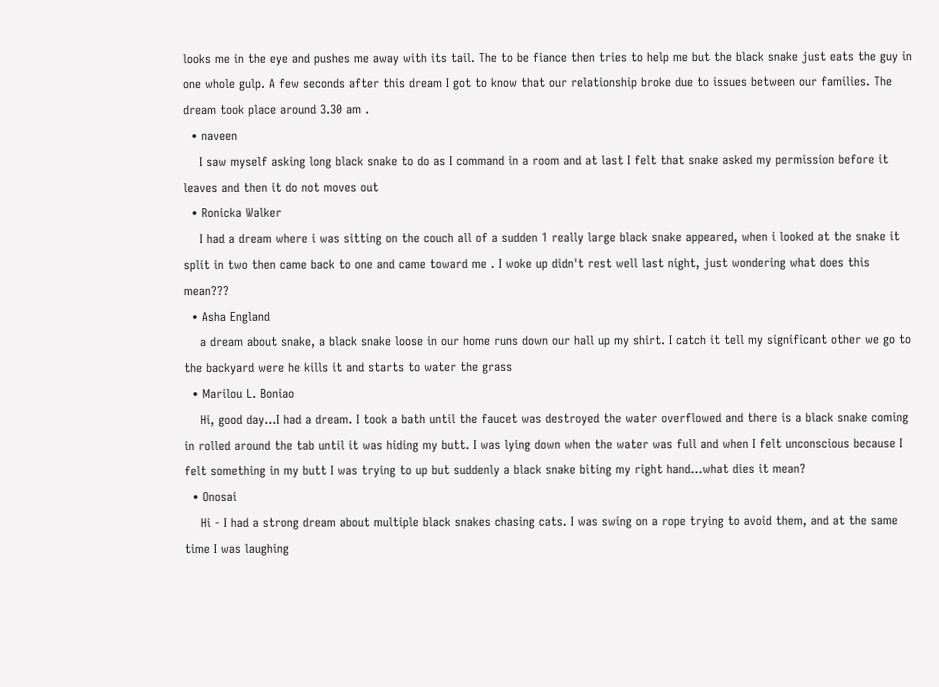looks me in the eye and pushes me away with its tail. The to be fiance then tries to help me but the black snake just eats the guy in one whole gulp. A few seconds after this dream I got to know that our relationship broke due to issues between our families. The dream took place around 3.30 am .
  • naveen
    I saw myself asking long black snake to do as I command in a room and at last I felt that snake asked my permission before it leaves and then it do not moves out
  • Ronicka Walker
    I had a dream where i was sitting on the couch all of a sudden 1 really large black snake appeared, when i looked at the snake it split in two then came back to one and came toward me . I woke up didn't rest well last night, just wondering what does this mean???
  • Asha England
    a dream about snake, a black snake loose in our home runs down our hall up my shirt. I catch it tell my significant other we go to the backyard were he kills it and starts to water the grass
  • Marilou L. Boniao
    Hi, good day...I had a dream. I took a bath until the faucet was destroyed the water overflowed and there is a black snake coming in rolled around the tab until it was hiding my butt. I was lying down when the water was full and when I felt unconscious because I felt something in my butt I was trying to up but suddenly a black snake biting my right hand...what dies it mean?
  • Onosai
    Hi - I had a strong dream about multiple black snakes chasing cats. I was swing on a rope trying to avoid them, and at the same time I was laughing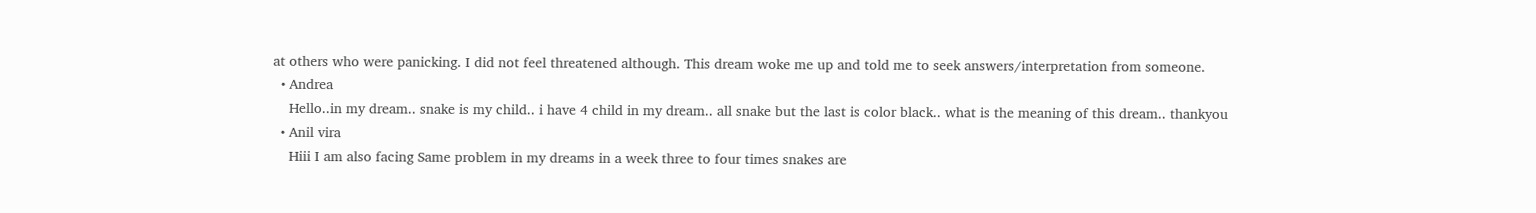at others who were panicking. I did not feel threatened although. This dream woke me up and told me to seek answers/interpretation from someone.
  • Andrea
    Hello..in my dream.. snake is my child.. i have 4 child in my dream.. all snake but the last is color black.. what is the meaning of this dream.. thankyou
  • Anil vira
    Hiii I am also facing Same problem in my dreams in a week three to four times snakes are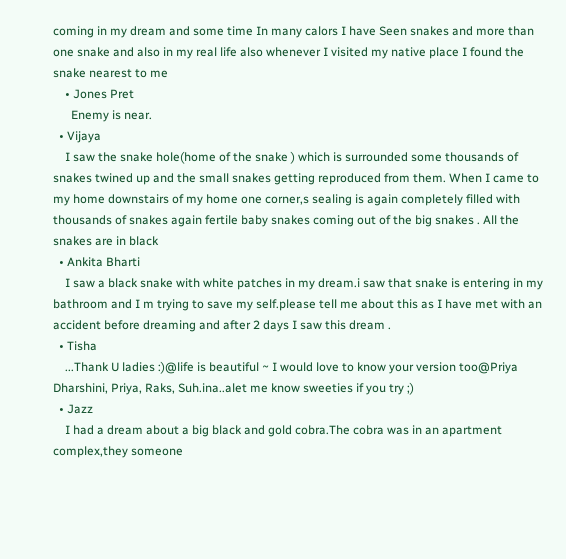coming in my dream and some time In many calors I have Seen snakes and more than one snake and also in my real life also whenever I visited my native place I found the snake nearest to me
    • Jones Pret
      Enemy is near.
  • Vijaya
    I saw the snake hole(home of the snake ) which is surrounded some thousands of snakes twined up and the small snakes getting reproduced from them. When I came to my home downstairs of my home one corner,s sealing is again completely filled with thousands of snakes again fertile baby snakes coming out of the big snakes . All the snakes are in black
  • Ankita Bharti
    I saw a black snake with white patches in my dream.i saw that snake is entering in my bathroom and I m trying to save my self.please tell me about this as I have met with an accident before dreaming and after 2 days I saw this dream .
  • Tisha
    ...Thank U ladies :)@life is beautiful ~ I would love to know your version too@Priya Dharshini, Priya, Raks, Suh.ina..alet me know sweeties if you try ;)
  • Jazz
    I had a dream about a big black and gold cobra.The cobra was in an apartment complex,they someone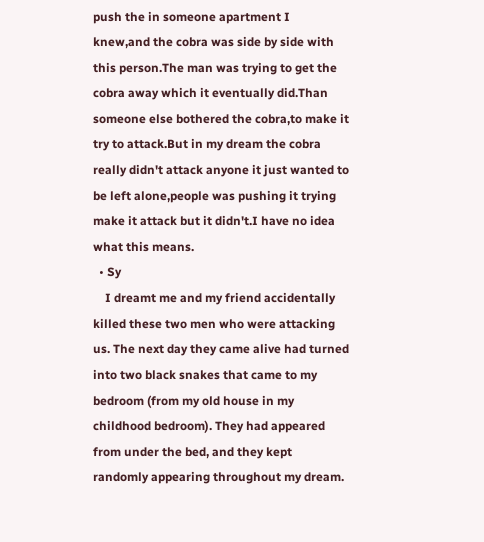push the in someone apartment I knew,and the cobra was side by side with this person.The man was trying to get the cobra away which it eventually did.Than someone else bothered the cobra,to make it try to attack.But in my dream the cobra really didn't attack anyone it just wanted to be left alone,people was pushing it trying make it attack but it didn't.I have no idea what this means.
  • Sy
    I dreamt me and my friend accidentally killed these two men who were attacking us. The next day they came alive had turned into two black snakes that came to my bedroom (from my old house in my childhood bedroom). They had appeared from under the bed, and they kept randomly appearing throughout my dream.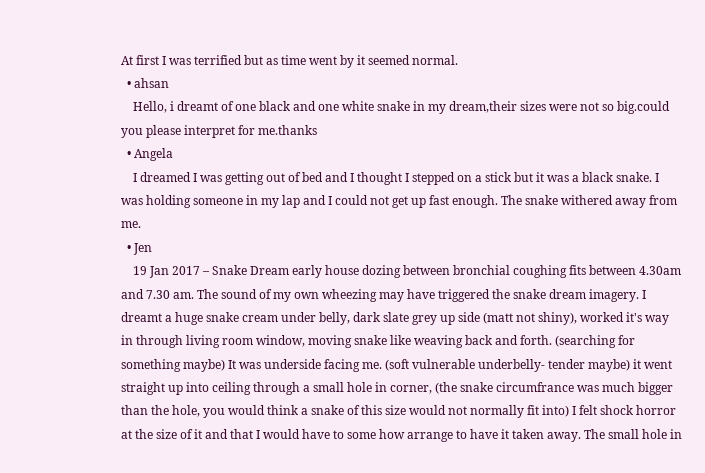At first I was terrified but as time went by it seemed normal.
  • ahsan
    Hello, i dreamt of one black and one white snake in my dream,their sizes were not so big.could you please interpret for me.thanks
  • Angela
    I dreamed I was getting out of bed and I thought I stepped on a stick but it was a black snake. I was holding someone in my lap and I could not get up fast enough. The snake withered away from me.
  • Jen
    19 Jan 2017 – Snake Dream early house dozing between bronchial coughing fits between 4.30am and 7.30 am. The sound of my own wheezing may have triggered the snake dream imagery. I dreamt a huge snake cream under belly, dark slate grey up side (matt not shiny), worked it's way in through living room window, moving snake like weaving back and forth. (searching for something maybe) It was underside facing me. (soft vulnerable underbelly- tender maybe) it went straight up into ceiling through a small hole in corner, (the snake circumfrance was much bigger than the hole, you would think a snake of this size would not normally fit into) I felt shock horror at the size of it and that I would have to some how arrange to have it taken away. The small hole in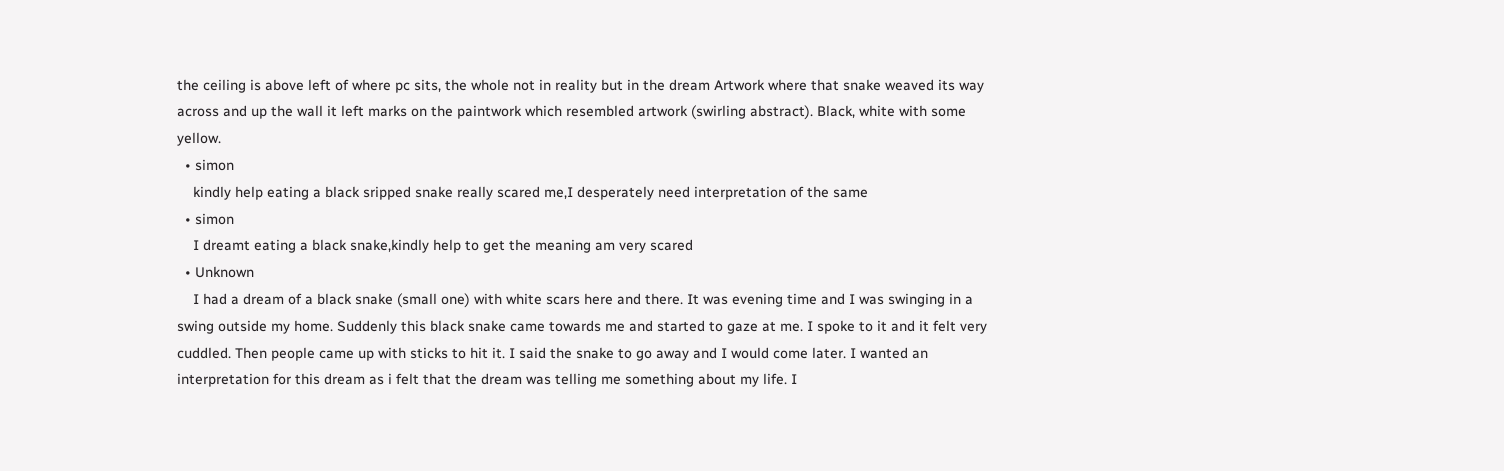the ceiling is above left of where pc sits, the whole not in reality but in the dream Artwork where that snake weaved its way across and up the wall it left marks on the paintwork which resembled artwork (swirling abstract). Black, white with some yellow.
  • simon
    kindly help eating a black sripped snake really scared me,I desperately need interpretation of the same
  • simon
    I dreamt eating a black snake,kindly help to get the meaning am very scared
  • Unknown
    I had a dream of a black snake (small one) with white scars here and there. It was evening time and I was swinging in a swing outside my home. Suddenly this black snake came towards me and started to gaze at me. I spoke to it and it felt very cuddled. Then people came up with sticks to hit it. I said the snake to go away and I would come later. I wanted an interpretation for this dream as i felt that the dream was telling me something about my life. I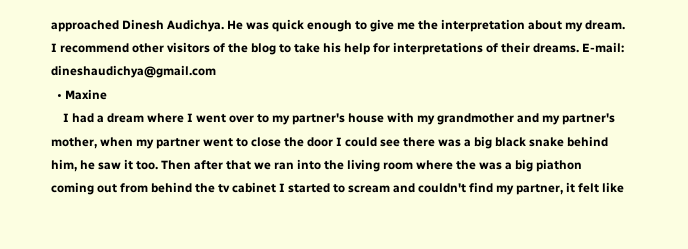approached Dinesh Audichya. He was quick enough to give me the interpretation about my dream. I recommend other visitors of the blog to take his help for interpretations of their dreams. E-mail: dineshaudichya@gmail.com
  • Maxine
    I had a dream where I went over to my partner's house with my grandmother and my partner's mother, when my partner went to close the door I could see there was a big black snake behind him, he saw it too. Then after that we ran into the living room where the was a big piathon coming out from behind the tv cabinet I started to scream and couldn't find my partner, it felt like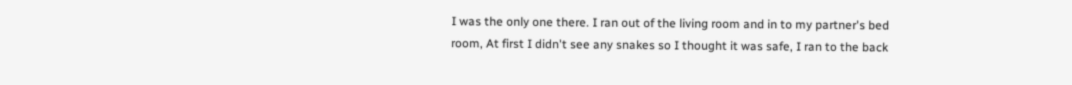I was the only one there. I ran out of the living room and in to my partner's bed room, At first I didn't see any snakes so I thought it was safe, I ran to the back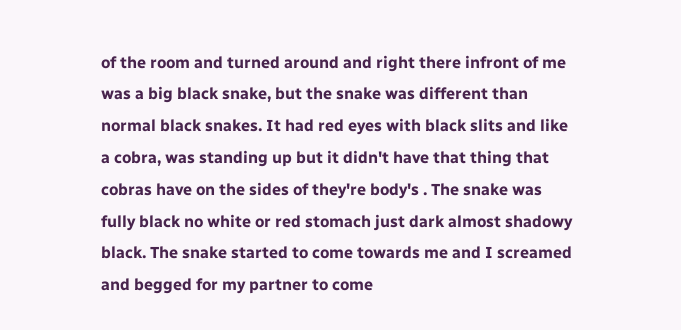of the room and turned around and right there infront of me was a big black snake, but the snake was different than normal black snakes. It had red eyes with black slits and like a cobra, was standing up but it didn't have that thing that cobras have on the sides of they're body's . The snake was fully black no white or red stomach just dark almost shadowy black. The snake started to come towards me and I screamed and begged for my partner to come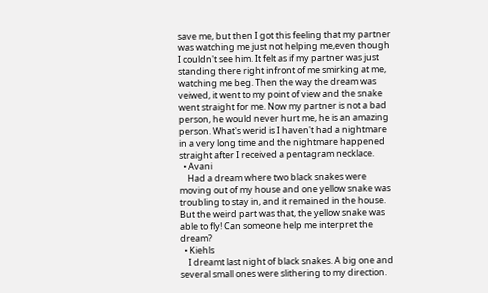save me, but then I got this feeling that my partner was watching me just not helping me,even though I couldn't see him. It felt as if my partner was just standing there right infront of me smirking at me, watching me beg. Then the way the dream was veiwed, it went to my point of view and the snake went straight for me. Now my partner is not a bad person, he would never hurt me, he is an amazing person. What's werid is I haven't had a nightmare in a very long time and the nightmare happened straight after I received a pentagram necklace.
  • Avani
    Had a dream where two black snakes were moving out of my house and one yellow snake was troubling to stay in, and it remained in the house. But the weird part was that, the yellow snake was able to fly! Can someone help me interpret the dream?
  • Kiehls
    I dreamt last night of black snakes. A big one and several small ones were slithering to my direction.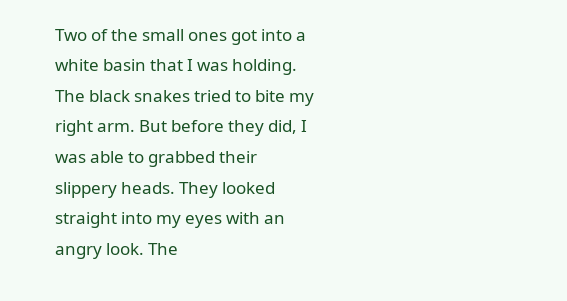Two of the small ones got into a white basin that I was holding. The black snakes tried to bite my right arm. But before they did, I was able to grabbed their slippery heads. They looked straight into my eyes with an angry look. The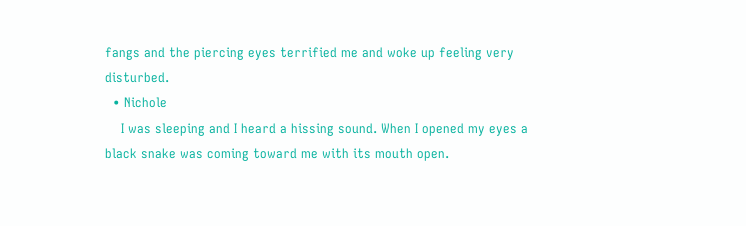fangs and the piercing eyes terrified me and woke up feeling very disturbed.
  • Nichole
    I was sleeping and I heard a hissing sound. When I opened my eyes a black snake was coming toward me with its mouth open.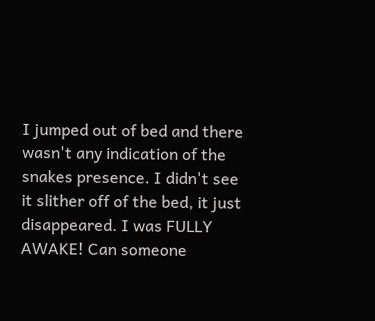I jumped out of bed and there wasn't any indication of the snakes presence. I didn't see it slither off of the bed, it just disappeared. I was FULLY AWAKE! Can someone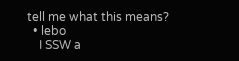tell me what this means?
  • lebo
    I SSW a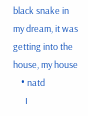black snake in my dream, it was getting into the house, my house
    • natd
      I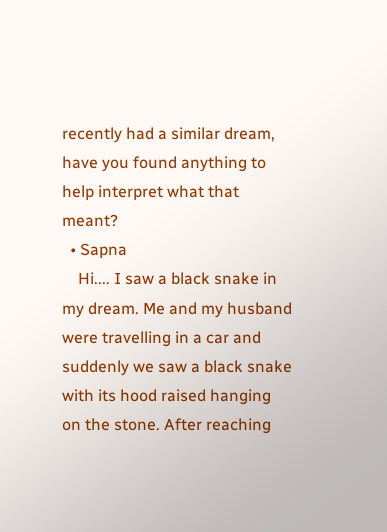recently had a similar dream, have you found anything to help interpret what that meant?
  • Sapna
    Hi.... I saw a black snake in my dream. Me and my husband were travelling in a car and suddenly we saw a black snake with its hood raised hanging on the stone. After reaching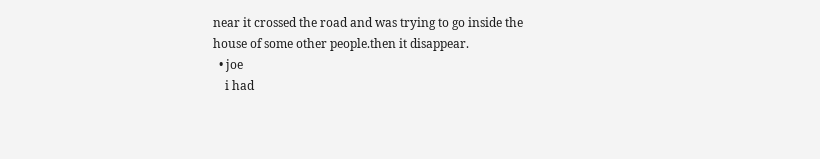near it crossed the road and was trying to go inside the house of some other people.then it disappear.
  • joe
    i had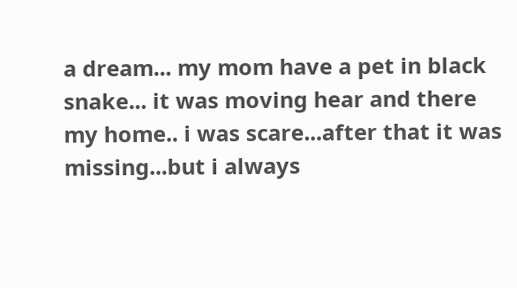a dream... my mom have a pet in black snake... it was moving hear and there my home.. i was scare...after that it was missing...but i always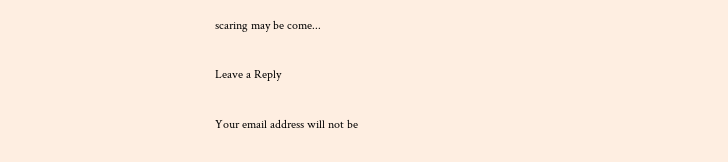scaring may be come...

Leave a Reply

Your email address will not be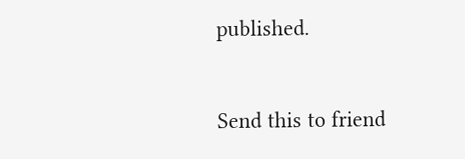published.


Send this to friend